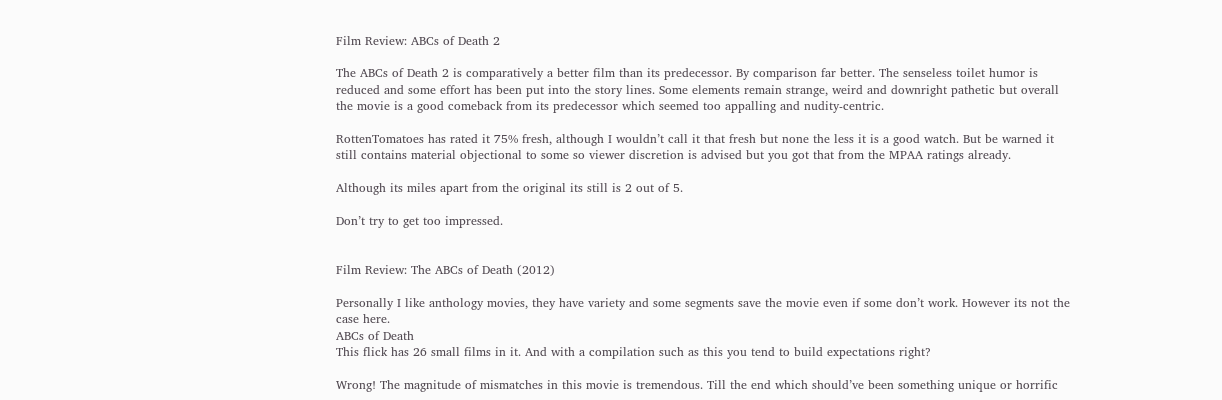Film Review: ABCs of Death 2

The ABCs of Death 2 is comparatively a better film than its predecessor. By comparison far better. The senseless toilet humor is reduced and some effort has been put into the story lines. Some elements remain strange, weird and downright pathetic but overall the movie is a good comeback from its predecessor which seemed too appalling and nudity-centric.

RottenTomatoes has rated it 75% fresh, although I wouldn’t call it that fresh but none the less it is a good watch. But be warned it still contains material objectional to some so viewer discretion is advised but you got that from the MPAA ratings already.

Although its miles apart from the original its still is 2 out of 5.

Don’t try to get too impressed.


Film Review: The ABCs of Death (2012)

Personally I like anthology movies, they have variety and some segments save the movie even if some don’t work. However its not the case here.
ABCs of Death
This flick has 26 small films in it. And with a compilation such as this you tend to build expectations right?

Wrong! The magnitude of mismatches in this movie is tremendous. Till the end which should’ve been something unique or horrific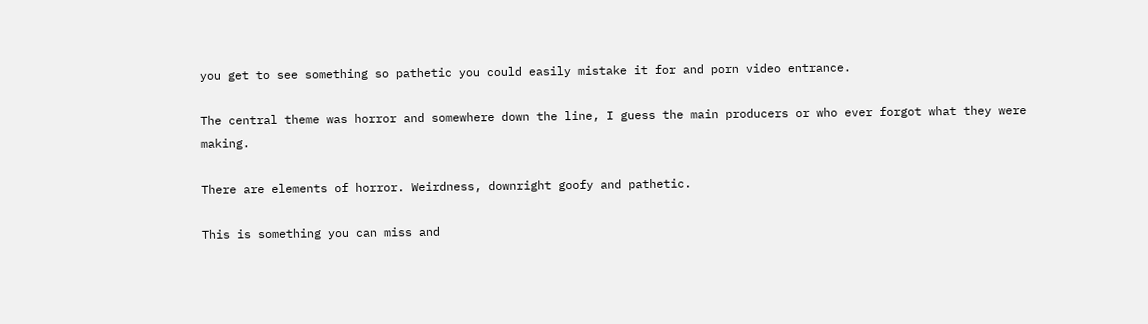you get to see something so pathetic you could easily mistake it for and porn video entrance.

The central theme was horror and somewhere down the line, I guess the main producers or who ever forgot what they were making.

There are elements of horror. Weirdness, downright goofy and pathetic.

This is something you can miss and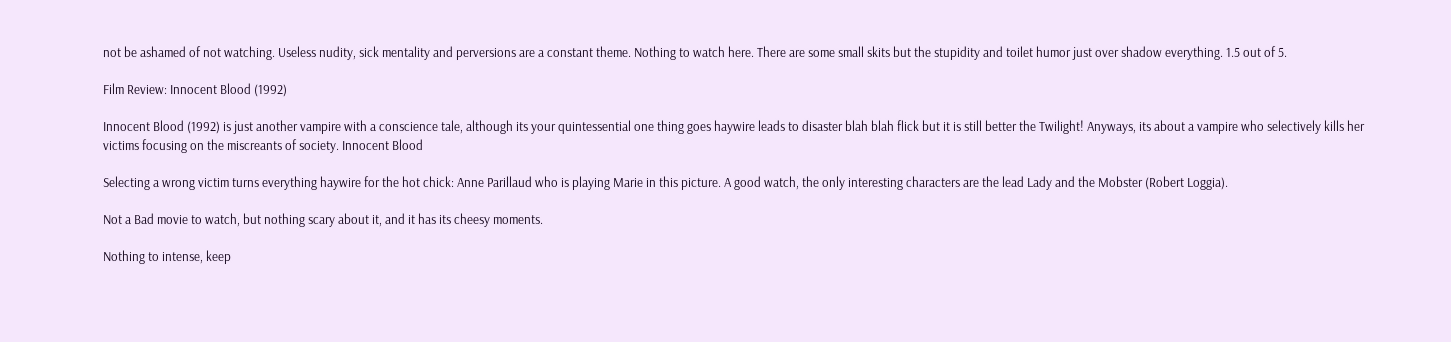not be ashamed of not watching. Useless nudity, sick mentality and perversions are a constant theme. Nothing to watch here. There are some small skits but the stupidity and toilet humor just over shadow everything. 1.5 out of 5.

Film Review: Innocent Blood (1992)

Innocent Blood (1992) is just another vampire with a conscience tale, although its your quintessential one thing goes haywire leads to disaster blah blah flick but it is still better the Twilight! Anyways, its about a vampire who selectively kills her victims focusing on the miscreants of society. Innocent Blood

Selecting a wrong victim turns everything haywire for the hot chick: Anne Parillaud who is playing Marie in this picture. A good watch, the only interesting characters are the lead Lady and the Mobster (Robert Loggia).

Not a Bad movie to watch, but nothing scary about it, and it has its cheesy moments.

Nothing to intense, keep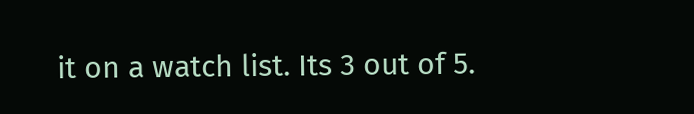it on a watch list. Its 3 out of 5.